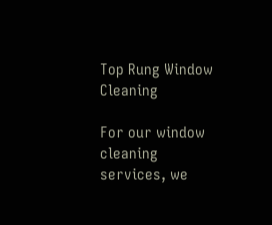Top Rung Window Cleaning

For our window cleaning services, we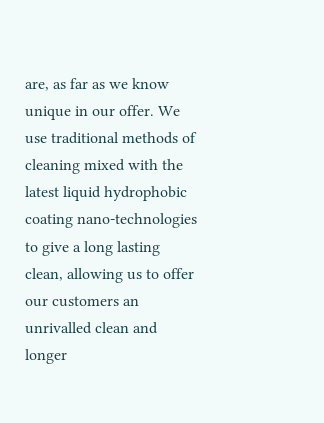are, as far as we know unique in our offer. We use traditional methods of cleaning mixed with the latest liquid hydrophobic coating nano-technologies to give a long lasting clean, allowing us to offer our customers an unrivalled clean and longer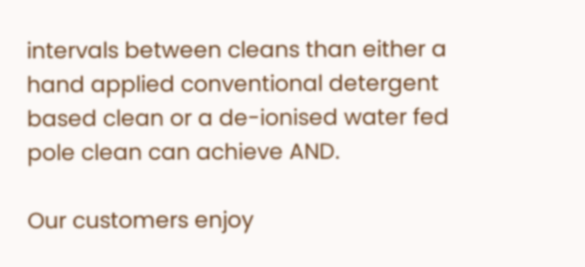intervals between cleans than either a hand applied conventional detergent based clean or a de-ionised water fed pole clean can achieve AND.

Our customers enjoy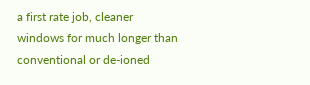a first rate job, cleaner windows for much longer than conventional or de-ioned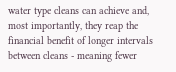water type cleans can achieve and, most importantly, they reap the financial benefit of longer intervals between cleans - meaning fewer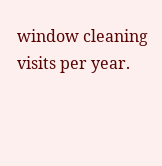window cleaning visits per year.